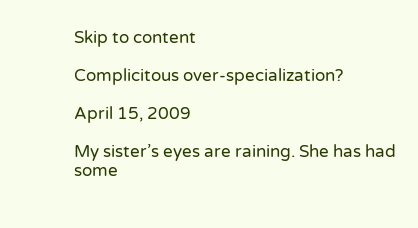Skip to content

Complicitous over-specialization?

April 15, 2009

My sister’s eyes are raining. She has had some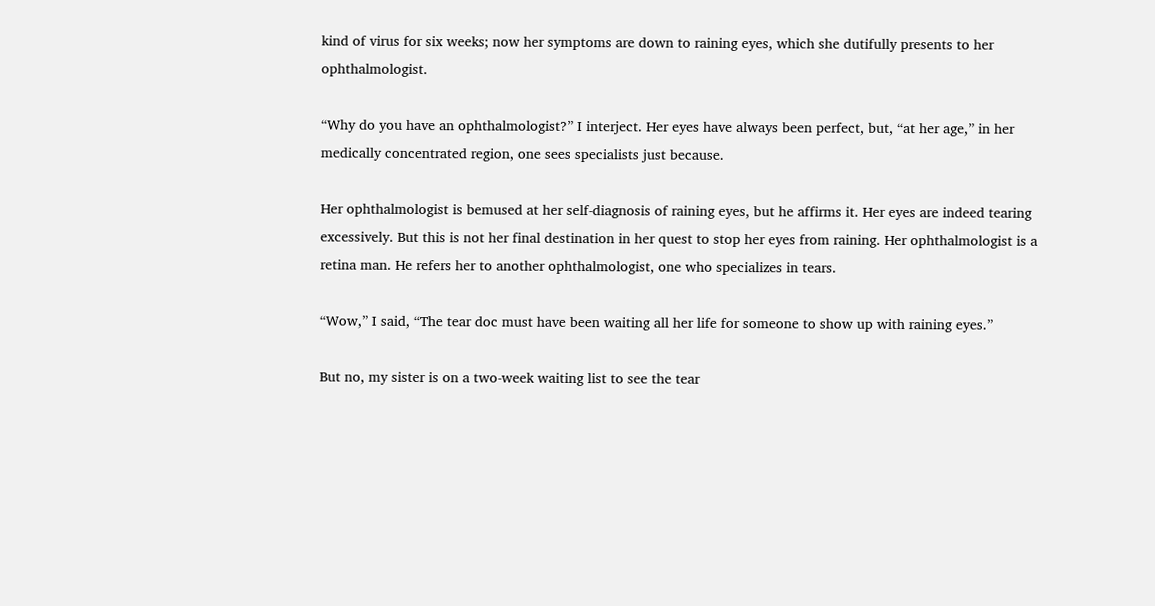kind of virus for six weeks; now her symptoms are down to raining eyes, which she dutifully presents to her ophthalmologist.

“Why do you have an ophthalmologist?” I interject. Her eyes have always been perfect, but, “at her age,” in her medically concentrated region, one sees specialists just because.

Her ophthalmologist is bemused at her self-diagnosis of raining eyes, but he affirms it. Her eyes are indeed tearing excessively. But this is not her final destination in her quest to stop her eyes from raining. Her ophthalmologist is a retina man. He refers her to another ophthalmologist, one who specializes in tears.

“Wow,” I said, “The tear doc must have been waiting all her life for someone to show up with raining eyes.”

But no, my sister is on a two-week waiting list to see the tear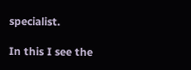specialist.

In this I see the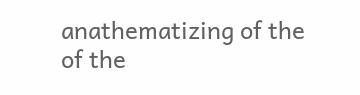anathematizing of the of the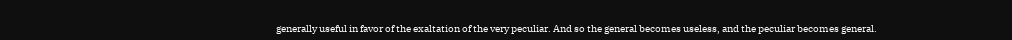generally useful in favor of the exaltation of the very peculiar. And so the general becomes useless, and the peculiar becomes general.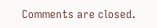Comments are closed.